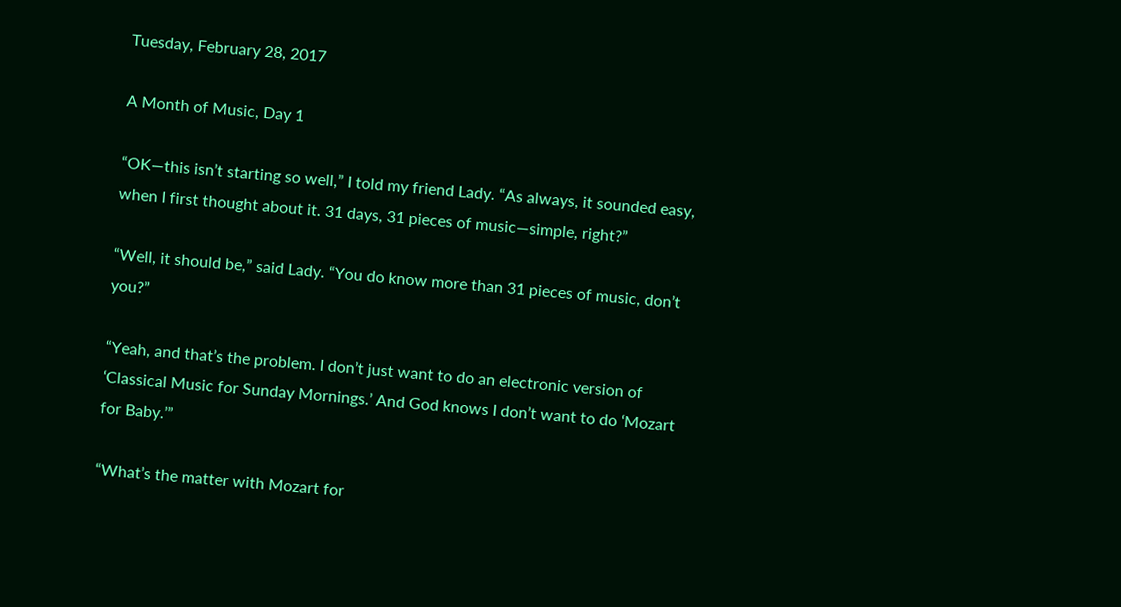Tuesday, February 28, 2017

A Month of Music, Day 1

“OK—this isn’t starting so well,” I told my friend Lady. “As always, it sounded easy, when I first thought about it. 31 days, 31 pieces of music—simple, right?”

“Well, it should be,” said Lady. “You do know more than 31 pieces of music, don’t you?”

“Yeah, and that’s the problem. I don’t just want to do an electronic version of ‘Classical Music for Sunday Mornings.’ And God knows I don’t want to do ‘Mozart for Baby.’”

“What’s the matter with Mozart for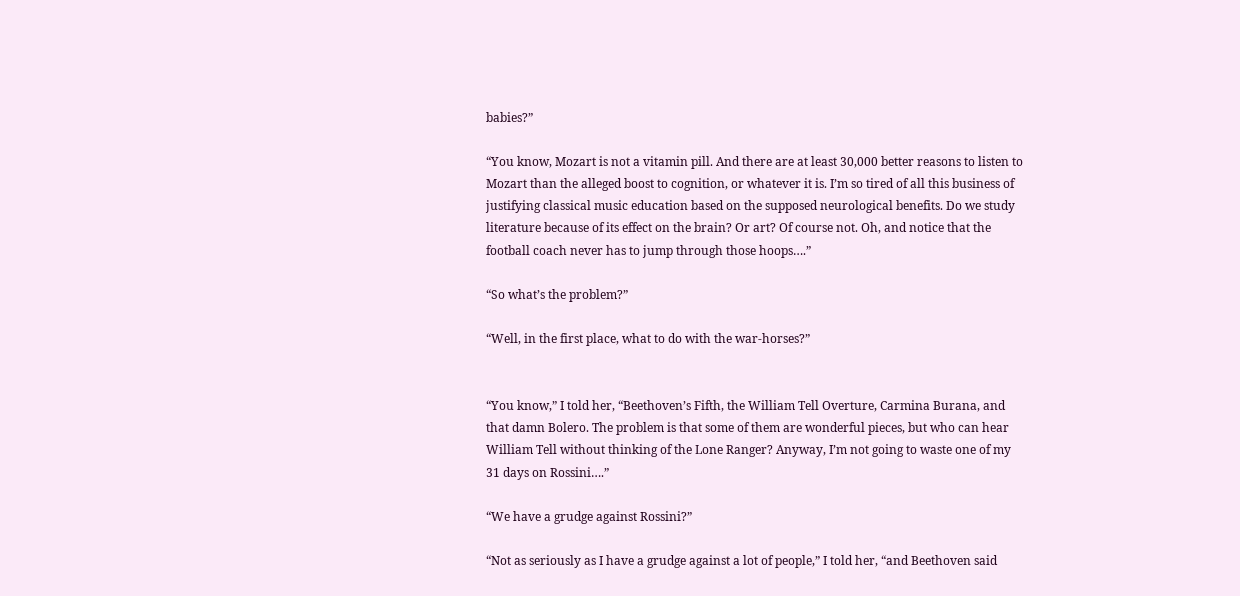babies?”

“You know, Mozart is not a vitamin pill. And there are at least 30,000 better reasons to listen to Mozart than the alleged boost to cognition, or whatever it is. I’m so tired of all this business of justifying classical music education based on the supposed neurological benefits. Do we study literature because of its effect on the brain? Or art? Of course not. Oh, and notice that the football coach never has to jump through those hoops….”

“So what’s the problem?”

“Well, in the first place, what to do with the war-horses?”


“You know,” I told her, “Beethoven’s Fifth, the William Tell Overture, Carmina Burana, and that damn Bolero. The problem is that some of them are wonderful pieces, but who can hear William Tell without thinking of the Lone Ranger? Anyway, I’m not going to waste one of my 31 days on Rossini….”

“We have a grudge against Rossini?”

“Not as seriously as I have a grudge against a lot of people,” I told her, “and Beethoven said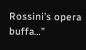Rossini’s opera buffa…”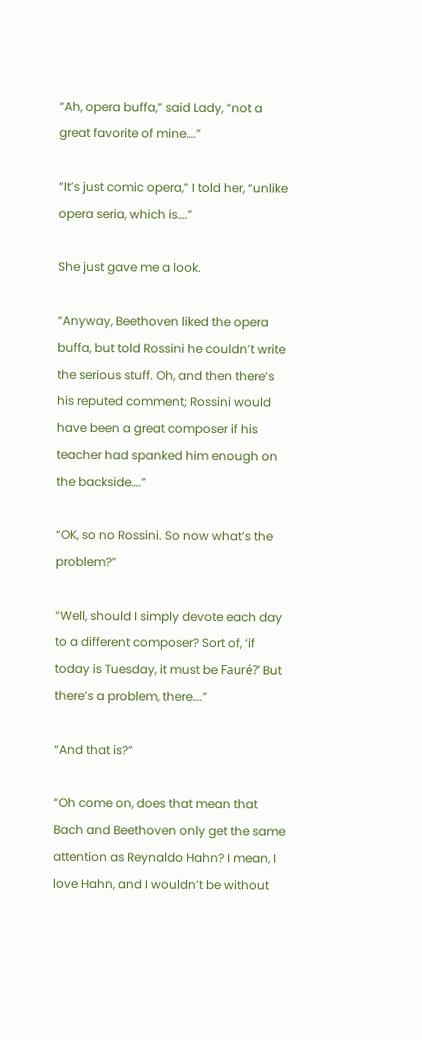“Ah, opera buffa,” said Lady, “not a great favorite of mine….”

“It’s just comic opera,” I told her, “unlike opera seria, which is….”

She just gave me a look.

“Anyway, Beethoven liked the opera buffa, but told Rossini he couldn’t write the serious stuff. Oh, and then there’s his reputed comment; Rossini would have been a great composer if his teacher had spanked him enough on the backside….”

“OK, so no Rossini. So now what’s the problem?”

“Well, should I simply devote each day to a different composer? Sort of, ‘if today is Tuesday, it must be Fauré?’ But there’s a problem, there….”

“And that is?”

“Oh come on, does that mean that Bach and Beethoven only get the same attention as Reynaldo Hahn? I mean, I love Hahn, and I wouldn’t be without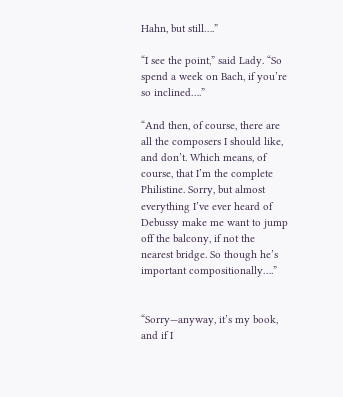Hahn, but still….”

“I see the point,” said Lady. “So spend a week on Bach, if you’re so inclined….”

“And then, of course, there are all the composers I should like, and don’t. Which means, of course, that I’m the complete Philistine. Sorry, but almost everything I’ve ever heard of Debussy make me want to jump off the balcony, if not the nearest bridge. So though he’s important compositionally….”


“Sorry—anyway, it’s my book, and if I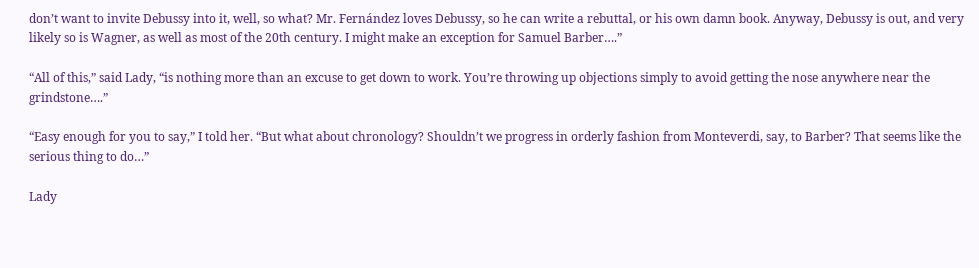don’t want to invite Debussy into it, well, so what? Mr. Fernández loves Debussy, so he can write a rebuttal, or his own damn book. Anyway, Debussy is out, and very likely so is Wagner, as well as most of the 20th century. I might make an exception for Samuel Barber….”

“All of this,” said Lady, “is nothing more than an excuse to get down to work. You’re throwing up objections simply to avoid getting the nose anywhere near the grindstone….”

“Easy enough for you to say,” I told her. “But what about chronology? Shouldn’t we progress in orderly fashion from Monteverdi, say, to Barber? That seems like the serious thing to do…”

Lady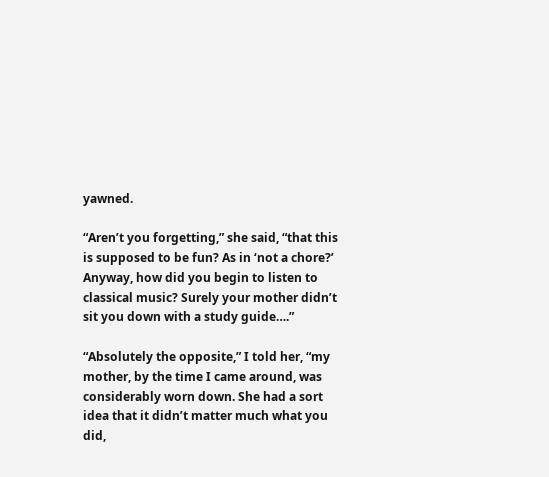yawned.

“Aren’t you forgetting,” she said, “that this is supposed to be fun? As in ‘not a chore?’ Anyway, how did you begin to listen to classical music? Surely your mother didn’t sit you down with a study guide….”

“Absolutely the opposite,” I told her, “my mother, by the time I came around, was considerably worn down. She had a sort idea that it didn’t matter much what you did,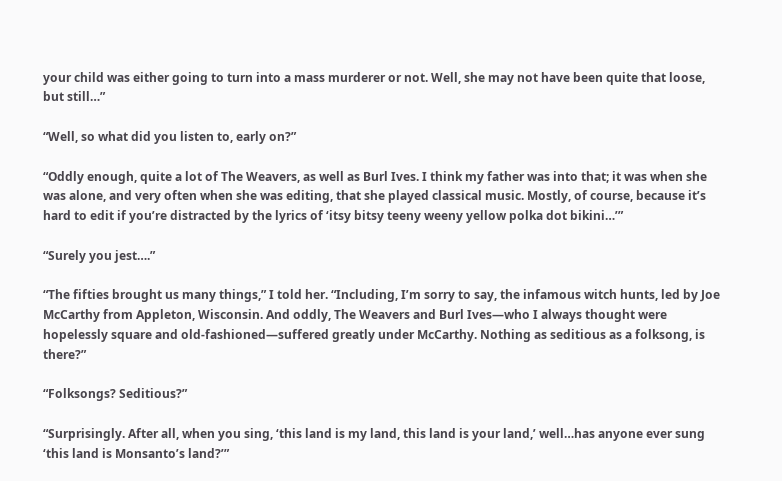your child was either going to turn into a mass murderer or not. Well, she may not have been quite that loose, but still…”

“Well, so what did you listen to, early on?”

“Oddly enough, quite a lot of The Weavers, as well as Burl Ives. I think my father was into that; it was when she was alone, and very often when she was editing, that she played classical music. Mostly, of course, because it’s hard to edit if you’re distracted by the lyrics of ‘itsy bitsy teeny weeny yellow polka dot bikini…’”

“Surely you jest….”

“The fifties brought us many things,” I told her. “Including, I’m sorry to say, the infamous witch hunts, led by Joe McCarthy from Appleton, Wisconsin. And oddly, The Weavers and Burl Ives—who I always thought were hopelessly square and old-fashioned—suffered greatly under McCarthy. Nothing as seditious as a folksong, is there?”

“Folksongs? Seditious?”

“Surprisingly. After all, when you sing, ‘this land is my land, this land is your land,’ well…has anyone ever sung ‘this land is Monsanto’s land?’”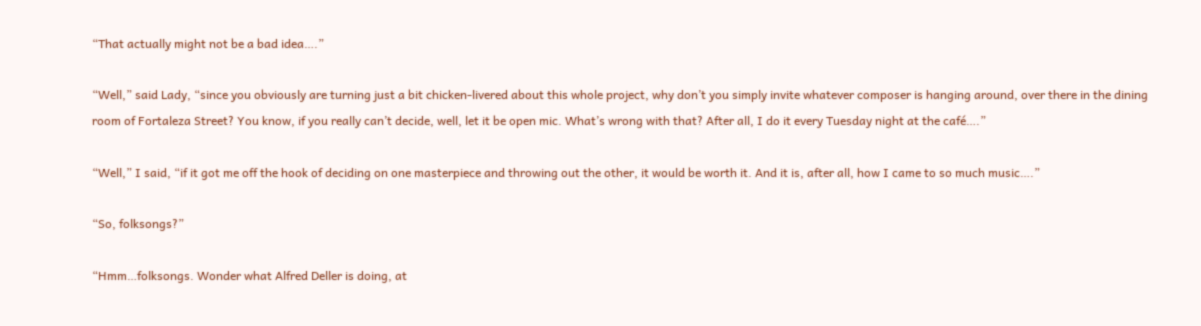“That actually might not be a bad idea….”

“Well,” said Lady, “since you obviously are turning just a bit chicken-livered about this whole project, why don’t you simply invite whatever composer is hanging around, over there in the dining room of Fortaleza Street? You know, if you really can’t decide, well, let it be open mic. What’s wrong with that? After all, I do it every Tuesday night at the café….”

“Well,” I said, “if it got me off the hook of deciding on one masterpiece and throwing out the other, it would be worth it. And it is, after all, how I came to so much music….”

“So, folksongs?”

“Hmm…folksongs. Wonder what Alfred Deller is doing, at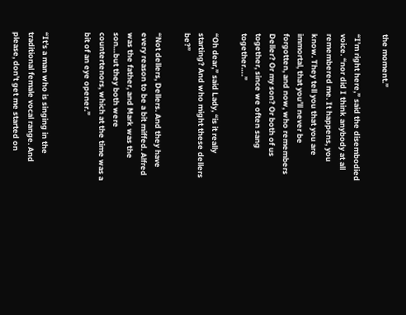the moment.”

“I’m right here,” said the disembodied voice. “nor did I think anybody at all remembered me. It happens, you know. They tell you that you are immortal, that you’ll never be forgotten, and now, who remembers Deller? Or my son? Or both of us together, since we often sang together….”

“Oh dear,” said Lady, “is it really starting? And who might these dellers be?”

“Not dellers, Dellers. And they have every reason to be a bit miffed. Alfred was the father, and Mark was the son…but they both were countertenors, which at the time was a bit of an eye opener.”


“It’s a man who is singing in the traditional female vocal range. And please, don’t get me started on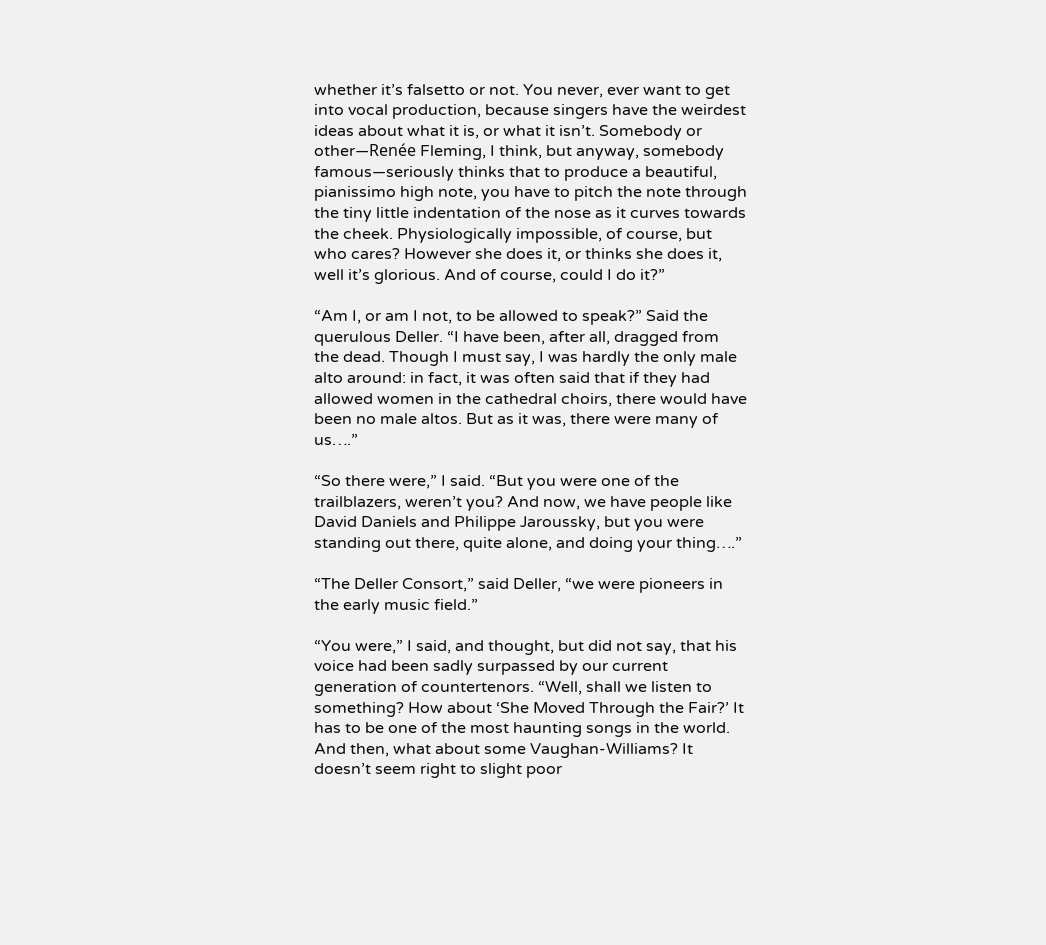whether it’s falsetto or not. You never, ever want to get into vocal production, because singers have the weirdest ideas about what it is, or what it isn’t. Somebody or other—Renée Fleming, I think, but anyway, somebody famous—seriously thinks that to produce a beautiful, pianissimo high note, you have to pitch the note through the tiny little indentation of the nose as it curves towards the cheek. Physiologically impossible, of course, but who cares? However she does it, or thinks she does it, well it’s glorious. And of course, could I do it?”

“Am I, or am I not, to be allowed to speak?” Said the querulous Deller. “I have been, after all, dragged from the dead. Though I must say, I was hardly the only male alto around: in fact, it was often said that if they had allowed women in the cathedral choirs, there would have been no male altos. But as it was, there were many of us….”

“So there were,” I said. “But you were one of the trailblazers, weren’t you? And now, we have people like David Daniels and Philippe Jaroussky, but you were standing out there, quite alone, and doing your thing….”

“The Deller Consort,” said Deller, “we were pioneers in the early music field.”

“You were,” I said, and thought, but did not say, that his voice had been sadly surpassed by our current generation of countertenors. “Well, shall we listen to something? How about ‘She Moved Through the Fair?’ It has to be one of the most haunting songs in the world. And then, what about some Vaughan-Williams? It doesn’t seem right to slight poor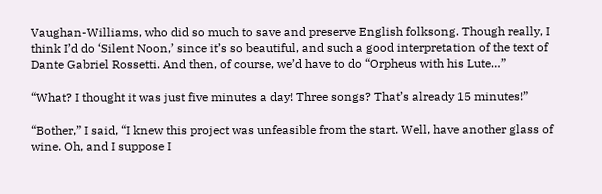Vaughan-Williams, who did so much to save and preserve English folksong. Though really, I think I’d do ‘Silent Noon,’ since it’s so beautiful, and such a good interpretation of the text of Dante Gabriel Rossetti. And then, of course, we’d have to do “Orpheus with his Lute…”

“What? I thought it was just five minutes a day! Three songs? That’s already 15 minutes!”

“Bother,” I said, “I knew this project was unfeasible from the start. Well, have another glass of wine. Oh, and I suppose I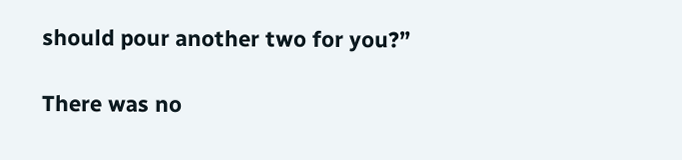should pour another two for you?”

There was no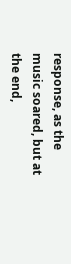response, as the music soared, but at the end,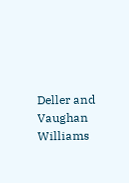Deller and Vaughan Williams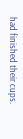had finished their cups.